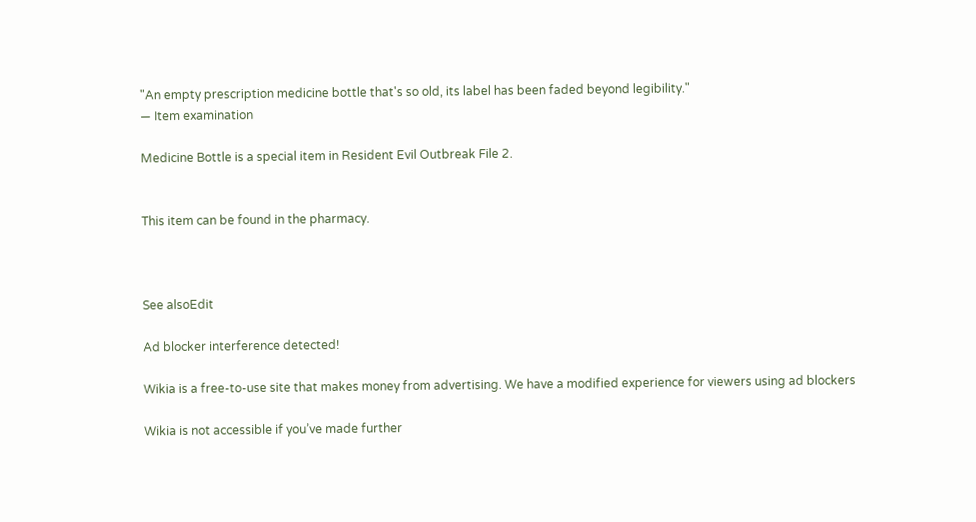"An empty prescription medicine bottle that's so old, its label has been faded beyond legibility."
— Item examination

Medicine Bottle is a special item in Resident Evil Outbreak File 2.


This item can be found in the pharmacy.



See alsoEdit

Ad blocker interference detected!

Wikia is a free-to-use site that makes money from advertising. We have a modified experience for viewers using ad blockers

Wikia is not accessible if you’ve made further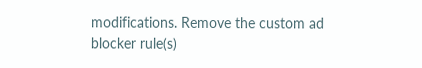modifications. Remove the custom ad blocker rule(s)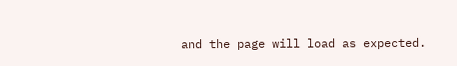and the page will load as expected.